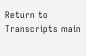Return to Transcripts main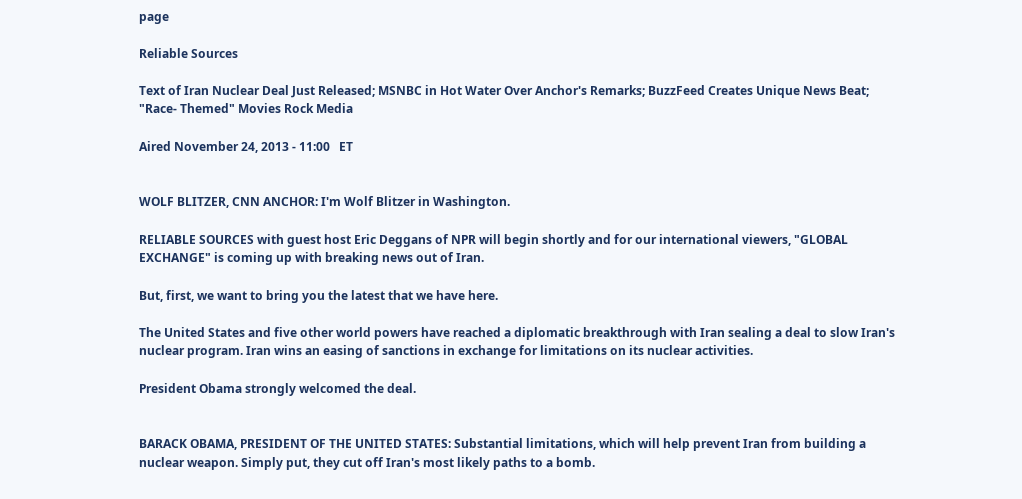page

Reliable Sources

Text of Iran Nuclear Deal Just Released; MSNBC in Hot Water Over Anchor's Remarks; BuzzFeed Creates Unique News Beat; "Race- Themed" Movies Rock Media

Aired November 24, 2013 - 11:00   ET


WOLF BLITZER, CNN ANCHOR: I'm Wolf Blitzer in Washington.

RELIABLE SOURCES with guest host Eric Deggans of NPR will begin shortly and for our international viewers, "GLOBAL EXCHANGE" is coming up with breaking news out of Iran.

But, first, we want to bring you the latest that we have here.

The United States and five other world powers have reached a diplomatic breakthrough with Iran sealing a deal to slow Iran's nuclear program. Iran wins an easing of sanctions in exchange for limitations on its nuclear activities.

President Obama strongly welcomed the deal.


BARACK OBAMA, PRESIDENT OF THE UNITED STATES: Substantial limitations, which will help prevent Iran from building a nuclear weapon. Simply put, they cut off Iran's most likely paths to a bomb.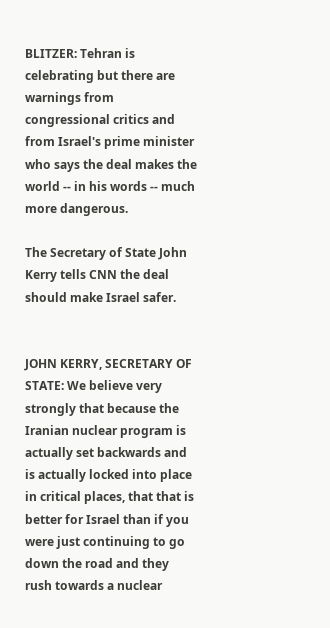BLITZER: Tehran is celebrating but there are warnings from congressional critics and from Israel's prime minister who says the deal makes the world -- in his words -- much more dangerous.

The Secretary of State John Kerry tells CNN the deal should make Israel safer.


JOHN KERRY, SECRETARY OF STATE: We believe very strongly that because the Iranian nuclear program is actually set backwards and is actually locked into place in critical places, that that is better for Israel than if you were just continuing to go down the road and they rush towards a nuclear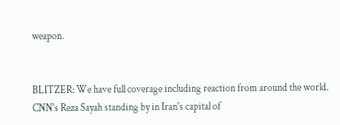weapon.


BLITZER: We have full coverage including reaction from around the world. CNN's Reza Sayah standing by in Iran's capital of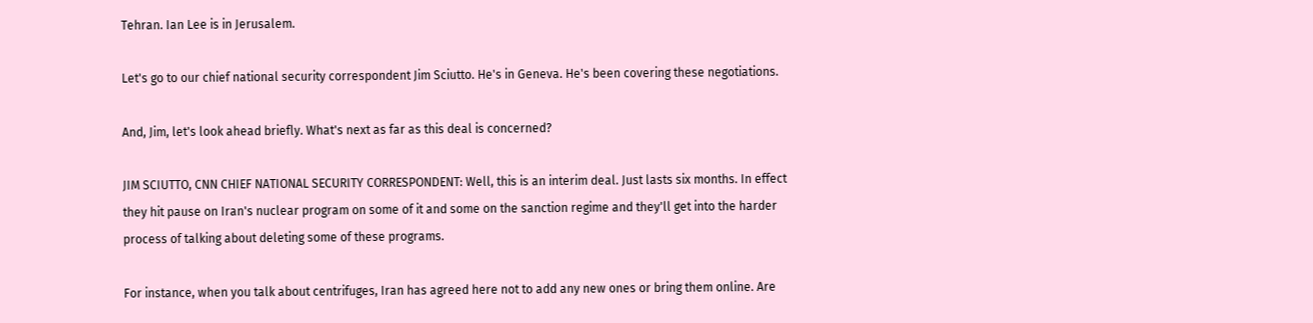Tehran. Ian Lee is in Jerusalem.

Let's go to our chief national security correspondent Jim Sciutto. He's in Geneva. He's been covering these negotiations.

And, Jim, let's look ahead briefly. What's next as far as this deal is concerned?

JIM SCIUTTO, CNN CHIEF NATIONAL SECURITY CORRESPONDENT: Well, this is an interim deal. Just lasts six months. In effect they hit pause on Iran's nuclear program on some of it and some on the sanction regime and they'll get into the harder process of talking about deleting some of these programs.

For instance, when you talk about centrifuges, Iran has agreed here not to add any new ones or bring them online. Are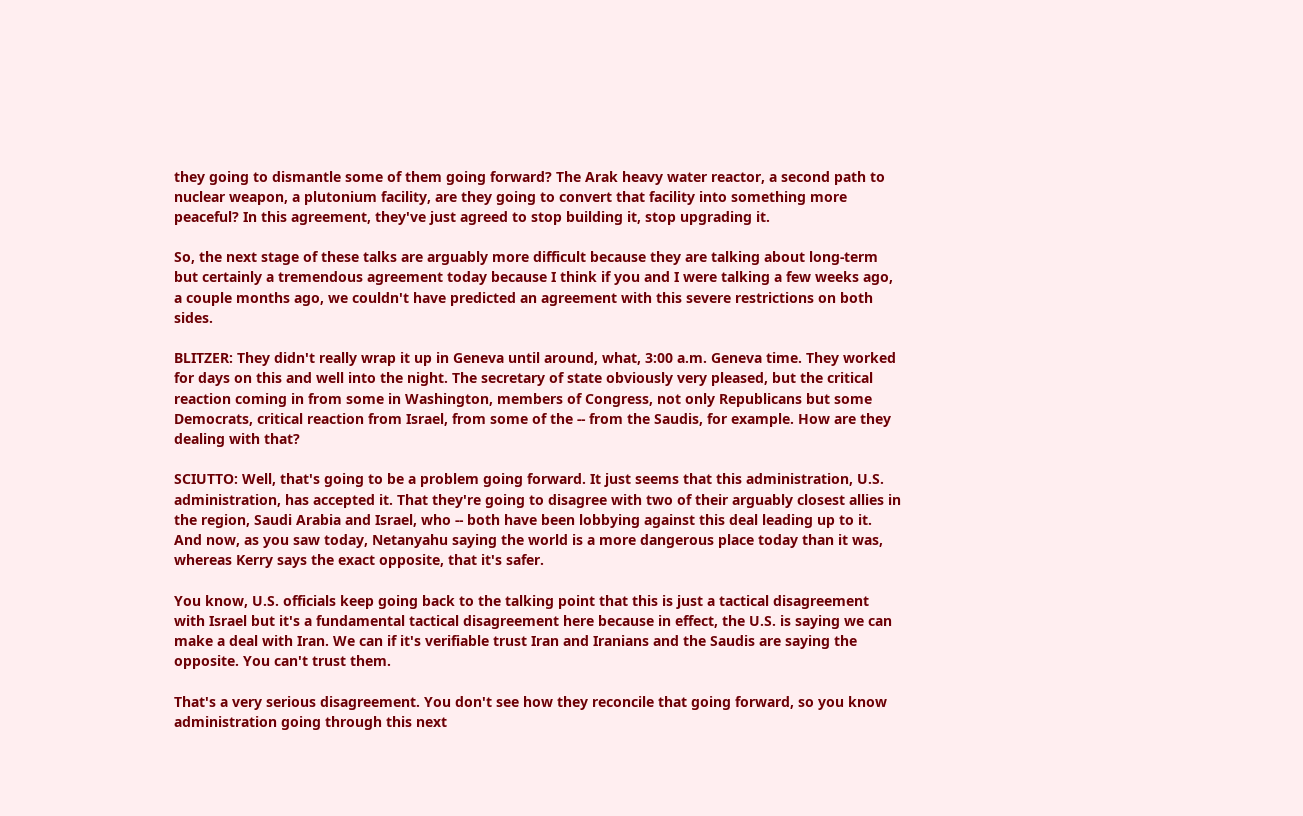they going to dismantle some of them going forward? The Arak heavy water reactor, a second path to nuclear weapon, a plutonium facility, are they going to convert that facility into something more peaceful? In this agreement, they've just agreed to stop building it, stop upgrading it.

So, the next stage of these talks are arguably more difficult because they are talking about long-term but certainly a tremendous agreement today because I think if you and I were talking a few weeks ago, a couple months ago, we couldn't have predicted an agreement with this severe restrictions on both sides.

BLITZER: They didn't really wrap it up in Geneva until around, what, 3:00 a.m. Geneva time. They worked for days on this and well into the night. The secretary of state obviously very pleased, but the critical reaction coming in from some in Washington, members of Congress, not only Republicans but some Democrats, critical reaction from Israel, from some of the -- from the Saudis, for example. How are they dealing with that?

SCIUTTO: Well, that's going to be a problem going forward. It just seems that this administration, U.S. administration, has accepted it. That they're going to disagree with two of their arguably closest allies in the region, Saudi Arabia and Israel, who -- both have been lobbying against this deal leading up to it. And now, as you saw today, Netanyahu saying the world is a more dangerous place today than it was, whereas Kerry says the exact opposite, that it's safer.

You know, U.S. officials keep going back to the talking point that this is just a tactical disagreement with Israel but it's a fundamental tactical disagreement here because in effect, the U.S. is saying we can make a deal with Iran. We can if it's verifiable trust Iran and Iranians and the Saudis are saying the opposite. You can't trust them.

That's a very serious disagreement. You don't see how they reconcile that going forward, so you know administration going through this next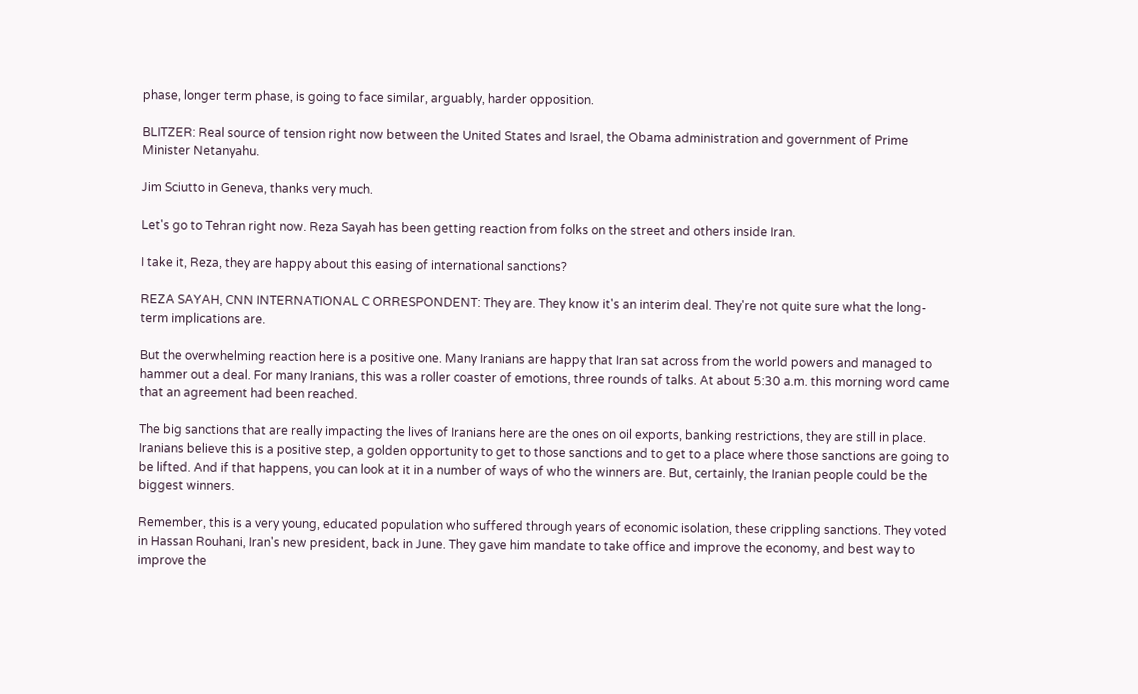phase, longer term phase, is going to face similar, arguably, harder opposition.

BLITZER: Real source of tension right now between the United States and Israel, the Obama administration and government of Prime Minister Netanyahu.

Jim Sciutto in Geneva, thanks very much.

Let's go to Tehran right now. Reza Sayah has been getting reaction from folks on the street and others inside Iran.

I take it, Reza, they are happy about this easing of international sanctions?

REZA SAYAH, CNN INTERNATIONAL C ORRESPONDENT: They are. They know it's an interim deal. They're not quite sure what the long-term implications are.

But the overwhelming reaction here is a positive one. Many Iranians are happy that Iran sat across from the world powers and managed to hammer out a deal. For many Iranians, this was a roller coaster of emotions, three rounds of talks. At about 5:30 a.m. this morning word came that an agreement had been reached.

The big sanctions that are really impacting the lives of Iranians here are the ones on oil exports, banking restrictions, they are still in place. Iranians believe this is a positive step, a golden opportunity to get to those sanctions and to get to a place where those sanctions are going to be lifted. And if that happens, you can look at it in a number of ways of who the winners are. But, certainly, the Iranian people could be the biggest winners.

Remember, this is a very young, educated population who suffered through years of economic isolation, these crippling sanctions. They voted in Hassan Rouhani, Iran's new president, back in June. They gave him mandate to take office and improve the economy, and best way to improve the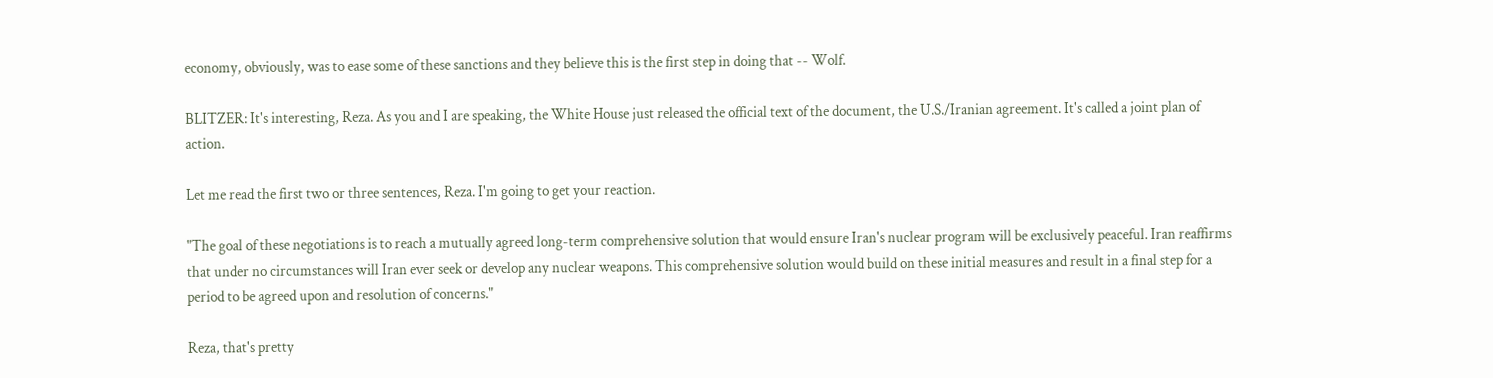economy, obviously, was to ease some of these sanctions and they believe this is the first step in doing that -- Wolf.

BLITZER: It's interesting, Reza. As you and I are speaking, the White House just released the official text of the document, the U.S./Iranian agreement. It's called a joint plan of action.

Let me read the first two or three sentences, Reza. I'm going to get your reaction.

"The goal of these negotiations is to reach a mutually agreed long-term comprehensive solution that would ensure Iran's nuclear program will be exclusively peaceful. Iran reaffirms that under no circumstances will Iran ever seek or develop any nuclear weapons. This comprehensive solution would build on these initial measures and result in a final step for a period to be agreed upon and resolution of concerns."

Reza, that's pretty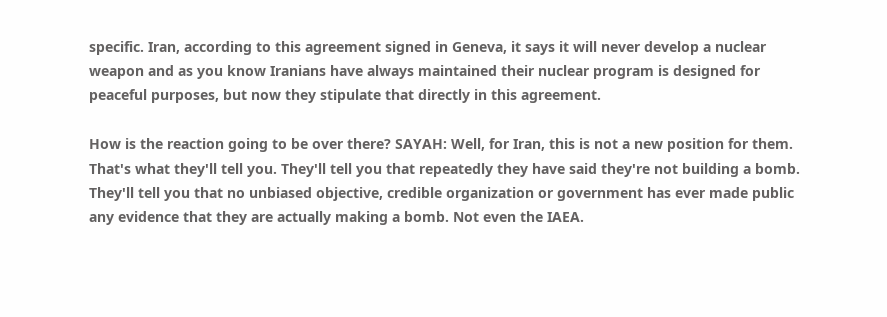specific. Iran, according to this agreement signed in Geneva, it says it will never develop a nuclear weapon and as you know Iranians have always maintained their nuclear program is designed for peaceful purposes, but now they stipulate that directly in this agreement.

How is the reaction going to be over there? SAYAH: Well, for Iran, this is not a new position for them. That's what they'll tell you. They'll tell you that repeatedly they have said they're not building a bomb. They'll tell you that no unbiased objective, credible organization or government has ever made public any evidence that they are actually making a bomb. Not even the IAEA.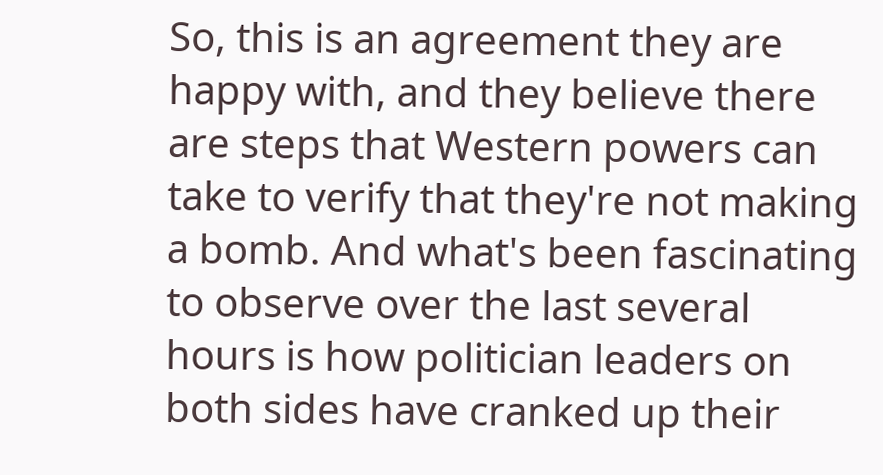So, this is an agreement they are happy with, and they believe there are steps that Western powers can take to verify that they're not making a bomb. And what's been fascinating to observe over the last several hours is how politician leaders on both sides have cranked up their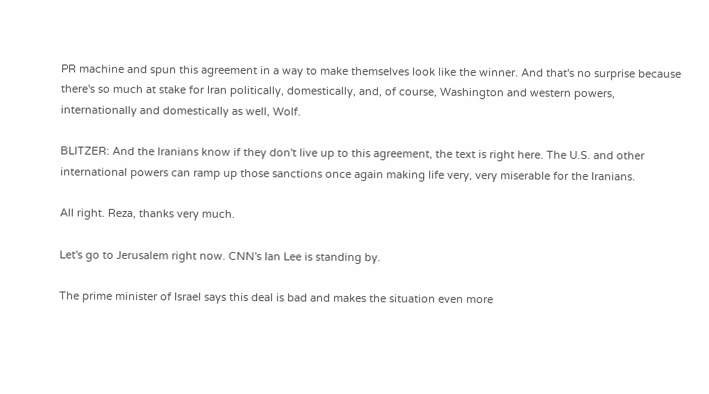PR machine and spun this agreement in a way to make themselves look like the winner. And that's no surprise because there's so much at stake for Iran politically, domestically, and, of course, Washington and western powers, internationally and domestically as well, Wolf.

BLITZER: And the Iranians know if they don't live up to this agreement, the text is right here. The U.S. and other international powers can ramp up those sanctions once again making life very, very miserable for the Iranians.

All right. Reza, thanks very much.

Let's go to Jerusalem right now. CNN's Ian Lee is standing by.

The prime minister of Israel says this deal is bad and makes the situation even more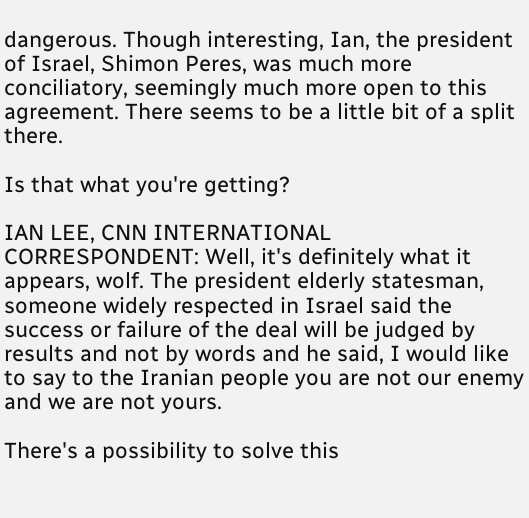dangerous. Though interesting, Ian, the president of Israel, Shimon Peres, was much more conciliatory, seemingly much more open to this agreement. There seems to be a little bit of a split there.

Is that what you're getting?

IAN LEE, CNN INTERNATIONAL CORRESPONDENT: Well, it's definitely what it appears, wolf. The president elderly statesman, someone widely respected in Israel said the success or failure of the deal will be judged by results and not by words and he said, I would like to say to the Iranian people you are not our enemy and we are not yours.

There's a possibility to solve this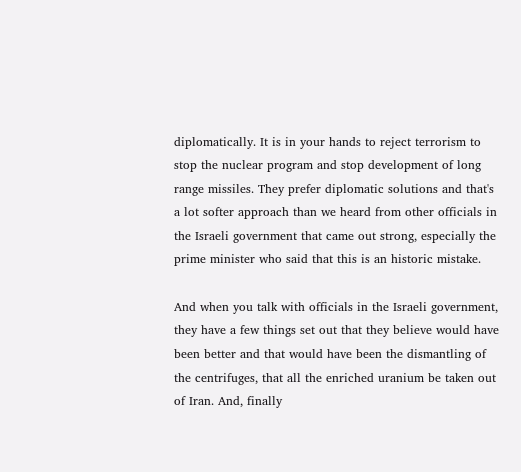diplomatically. It is in your hands to reject terrorism to stop the nuclear program and stop development of long range missiles. They prefer diplomatic solutions and that's a lot softer approach than we heard from other officials in the Israeli government that came out strong, especially the prime minister who said that this is an historic mistake.

And when you talk with officials in the Israeli government, they have a few things set out that they believe would have been better and that would have been the dismantling of the centrifuges, that all the enriched uranium be taken out of Iran. And, finally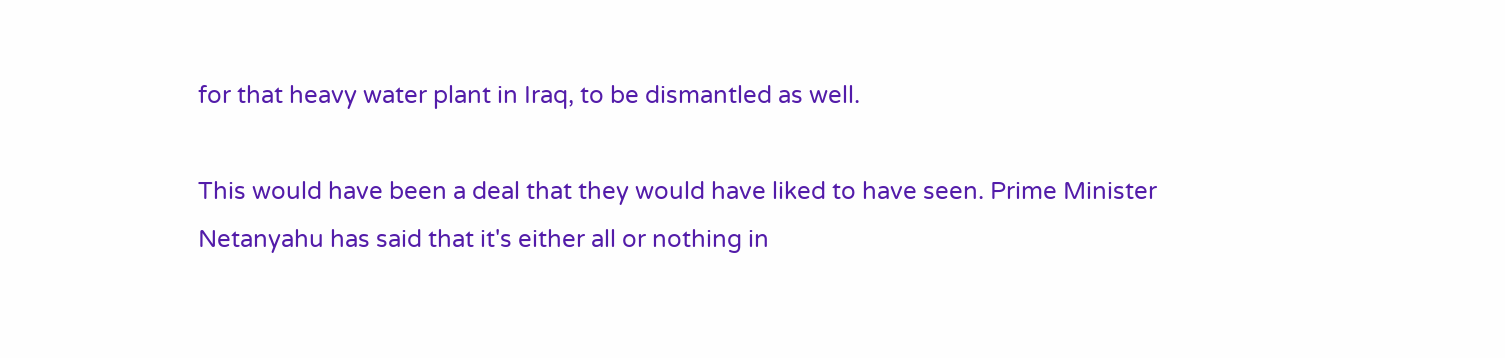for that heavy water plant in Iraq, to be dismantled as well.

This would have been a deal that they would have liked to have seen. Prime Minister Netanyahu has said that it's either all or nothing in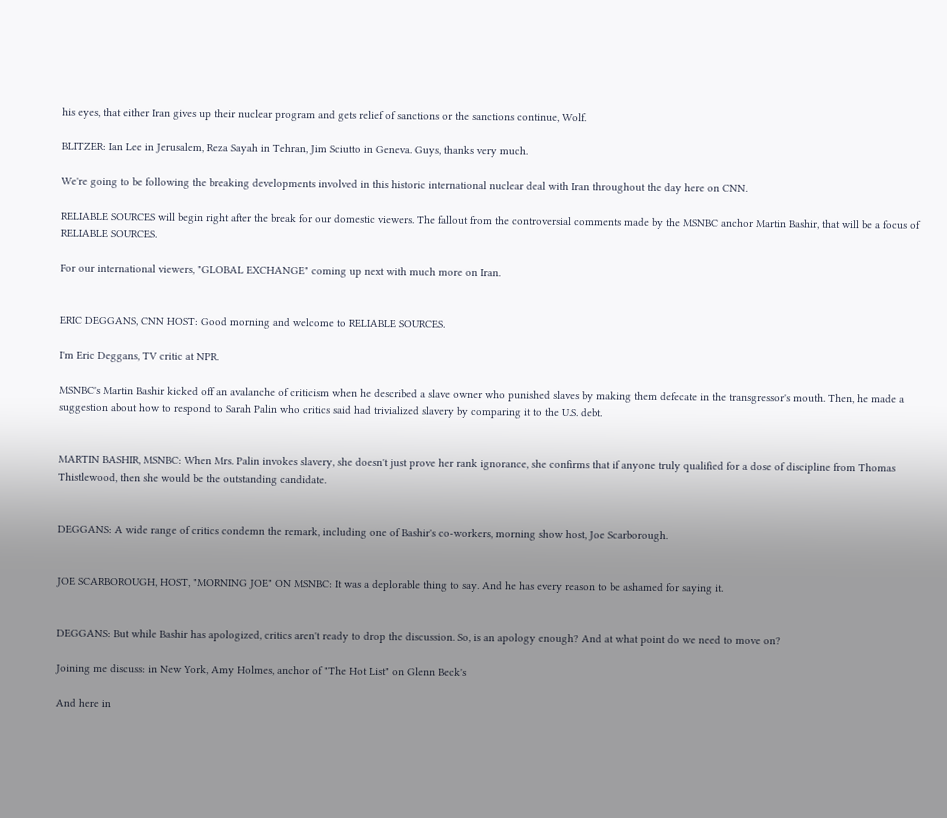his eyes, that either Iran gives up their nuclear program and gets relief of sanctions or the sanctions continue, Wolf.

BLITZER: Ian Lee in Jerusalem, Reza Sayah in Tehran, Jim Sciutto in Geneva. Guys, thanks very much.

We're going to be following the breaking developments involved in this historic international nuclear deal with Iran throughout the day here on CNN.

RELIABLE SOURCES will begin right after the break for our domestic viewers. The fallout from the controversial comments made by the MSNBC anchor Martin Bashir, that will be a focus of RELIABLE SOURCES.

For our international viewers, "GLOBAL EXCHANGE" coming up next with much more on Iran.


ERIC DEGGANS, CNN HOST: Good morning and welcome to RELIABLE SOURCES.

I'm Eric Deggans, TV critic at NPR.

MSNBC's Martin Bashir kicked off an avalanche of criticism when he described a slave owner who punished slaves by making them defecate in the transgressor's mouth. Then, he made a suggestion about how to respond to Sarah Palin who critics said had trivialized slavery by comparing it to the U.S. debt.


MARTIN BASHIR, MSNBC: When Mrs. Palin invokes slavery, she doesn't just prove her rank ignorance, she confirms that if anyone truly qualified for a dose of discipline from Thomas Thistlewood, then she would be the outstanding candidate.


DEGGANS: A wide range of critics condemn the remark, including one of Bashir's co-workers, morning show host, Joe Scarborough.


JOE SCARBOROUGH, HOST, "MORNING JOE" ON MSNBC: It was a deplorable thing to say. And he has every reason to be ashamed for saying it.


DEGGANS: But while Bashir has apologized, critics aren't ready to drop the discussion. So, is an apology enough? And at what point do we need to move on?

Joining me discuss: in New York, Amy Holmes, anchor of "The Hot List" on Glenn Beck's

And here in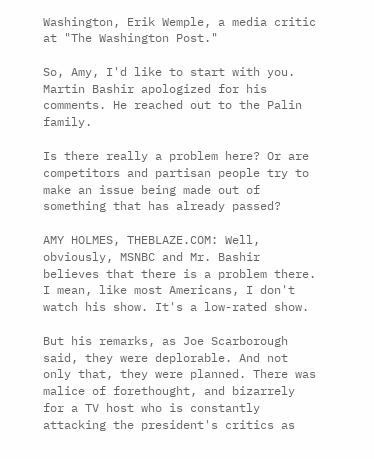Washington, Erik Wemple, a media critic at "The Washington Post."

So, Amy, I'd like to start with you. Martin Bashir apologized for his comments. He reached out to the Palin family.

Is there really a problem here? Or are competitors and partisan people try to make an issue being made out of something that has already passed?

AMY HOLMES, THEBLAZE.COM: Well, obviously, MSNBC and Mr. Bashir believes that there is a problem there. I mean, like most Americans, I don't watch his show. It's a low-rated show.

But his remarks, as Joe Scarborough said, they were deplorable. And not only that, they were planned. There was malice of forethought, and bizarrely for a TV host who is constantly attacking the president's critics as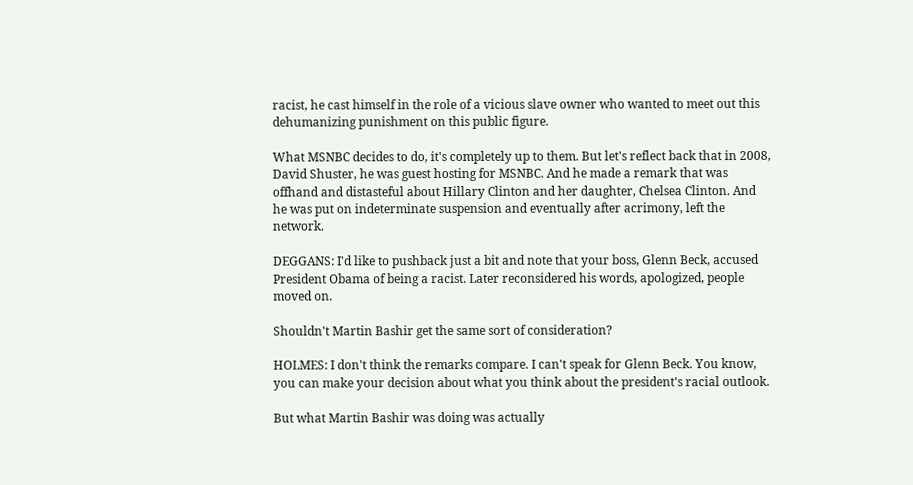racist, he cast himself in the role of a vicious slave owner who wanted to meet out this dehumanizing punishment on this public figure.

What MSNBC decides to do, it's completely up to them. But let's reflect back that in 2008, David Shuster, he was guest hosting for MSNBC. And he made a remark that was offhand and distasteful about Hillary Clinton and her daughter, Chelsea Clinton. And he was put on indeterminate suspension and eventually after acrimony, left the network.

DEGGANS: I'd like to pushback just a bit and note that your boss, Glenn Beck, accused President Obama of being a racist. Later reconsidered his words, apologized, people moved on.

Shouldn't Martin Bashir get the same sort of consideration?

HOLMES: I don't think the remarks compare. I can't speak for Glenn Beck. You know, you can make your decision about what you think about the president's racial outlook.

But what Martin Bashir was doing was actually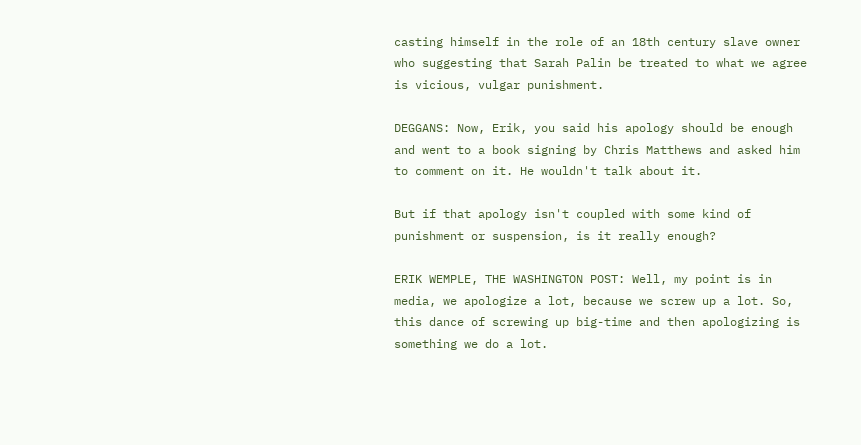casting himself in the role of an 18th century slave owner who suggesting that Sarah Palin be treated to what we agree is vicious, vulgar punishment.

DEGGANS: Now, Erik, you said his apology should be enough and went to a book signing by Chris Matthews and asked him to comment on it. He wouldn't talk about it.

But if that apology isn't coupled with some kind of punishment or suspension, is it really enough?

ERIK WEMPLE, THE WASHINGTON POST: Well, my point is in media, we apologize a lot, because we screw up a lot. So, this dance of screwing up big-time and then apologizing is something we do a lot.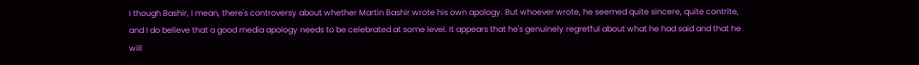I though Bashir, I mean, there's controversy about whether Martin Bashir wrote his own apology. But whoever wrote, he seemed quite sincere, quite contrite, and I do believe that a good media apology needs to be celebrated at some level. It appears that he's genuinely regretful about what he had said and that he will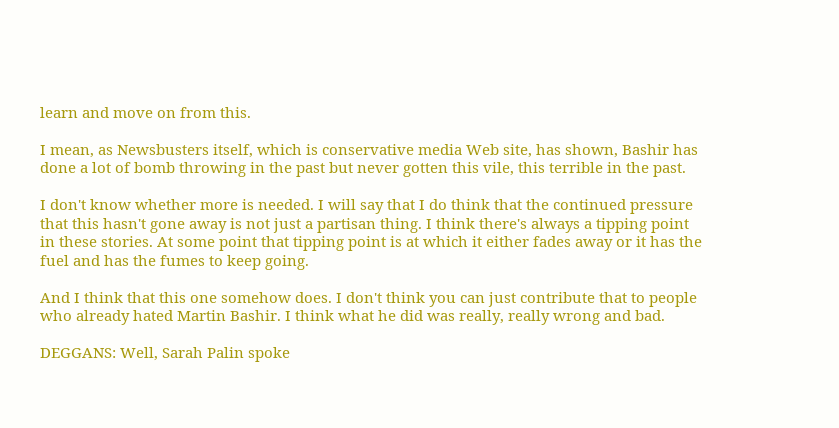learn and move on from this.

I mean, as Newsbusters itself, which is conservative media Web site, has shown, Bashir has done a lot of bomb throwing in the past but never gotten this vile, this terrible in the past.

I don't know whether more is needed. I will say that I do think that the continued pressure that this hasn't gone away is not just a partisan thing. I think there's always a tipping point in these stories. At some point that tipping point is at which it either fades away or it has the fuel and has the fumes to keep going.

And I think that this one somehow does. I don't think you can just contribute that to people who already hated Martin Bashir. I think what he did was really, really wrong and bad.

DEGGANS: Well, Sarah Palin spoke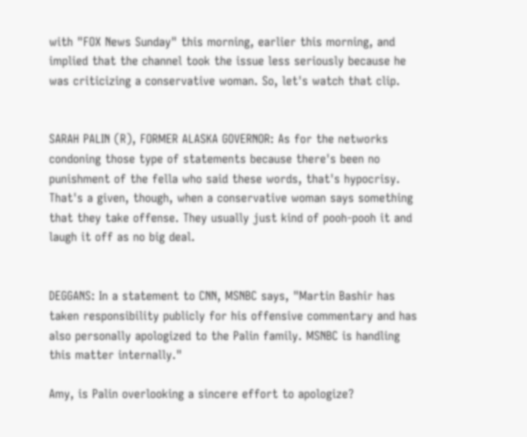with "FOX News Sunday" this morning, earlier this morning, and implied that the channel took the issue less seriously because he was criticizing a conservative woman. So, let's watch that clip.


SARAH PALIN (R), FORMER ALASKA GOVERNOR: As for the networks condoning those type of statements because there's been no punishment of the fella who said these words, that's hypocrisy. That's a given, though, when a conservative woman says something that they take offense. They usually just kind of pooh-pooh it and laugh it off as no big deal.


DEGGANS: In a statement to CNN, MSNBC says, "Martin Bashir has taken responsibility publicly for his offensive commentary and has also personally apologized to the Palin family. MSNBC is handling this matter internally."

Amy, is Palin overlooking a sincere effort to apologize?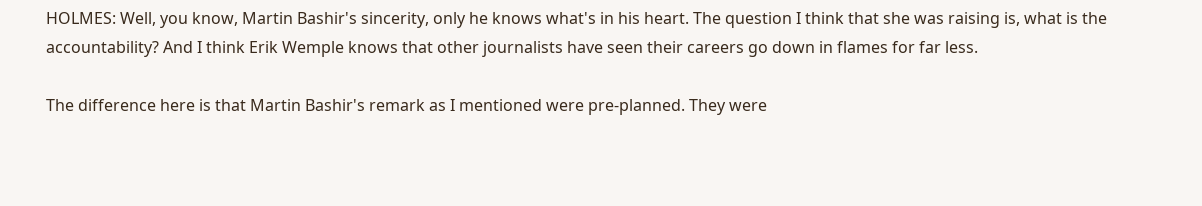HOLMES: Well, you know, Martin Bashir's sincerity, only he knows what's in his heart. The question I think that she was raising is, what is the accountability? And I think Erik Wemple knows that other journalists have seen their careers go down in flames for far less.

The difference here is that Martin Bashir's remark as I mentioned were pre-planned. They were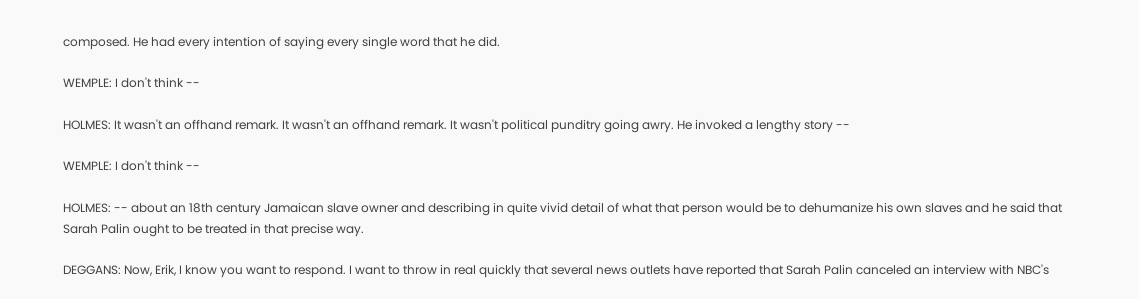composed. He had every intention of saying every single word that he did.

WEMPLE: I don't think --

HOLMES: It wasn't an offhand remark. It wasn't an offhand remark. It wasn't political punditry going awry. He invoked a lengthy story --

WEMPLE: I don't think --

HOLMES: -- about an 18th century Jamaican slave owner and describing in quite vivid detail of what that person would be to dehumanize his own slaves and he said that Sarah Palin ought to be treated in that precise way.

DEGGANS: Now, Erik, I know you want to respond. I want to throw in real quickly that several news outlets have reported that Sarah Palin canceled an interview with NBC's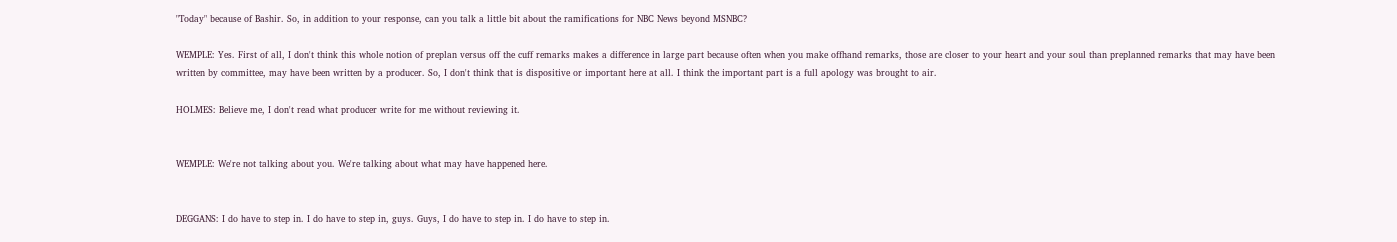"Today" because of Bashir. So, in addition to your response, can you talk a little bit about the ramifications for NBC News beyond MSNBC?

WEMPLE: Yes. First of all, I don't think this whole notion of preplan versus off the cuff remarks makes a difference in large part because often when you make offhand remarks, those are closer to your heart and your soul than preplanned remarks that may have been written by committee, may have been written by a producer. So, I don't think that is dispositive or important here at all. I think the important part is a full apology was brought to air.

HOLMES: Believe me, I don't read what producer write for me without reviewing it.


WEMPLE: We're not talking about you. We're talking about what may have happened here.


DEGGANS: I do have to step in. I do have to step in, guys. Guys, I do have to step in. I do have to step in.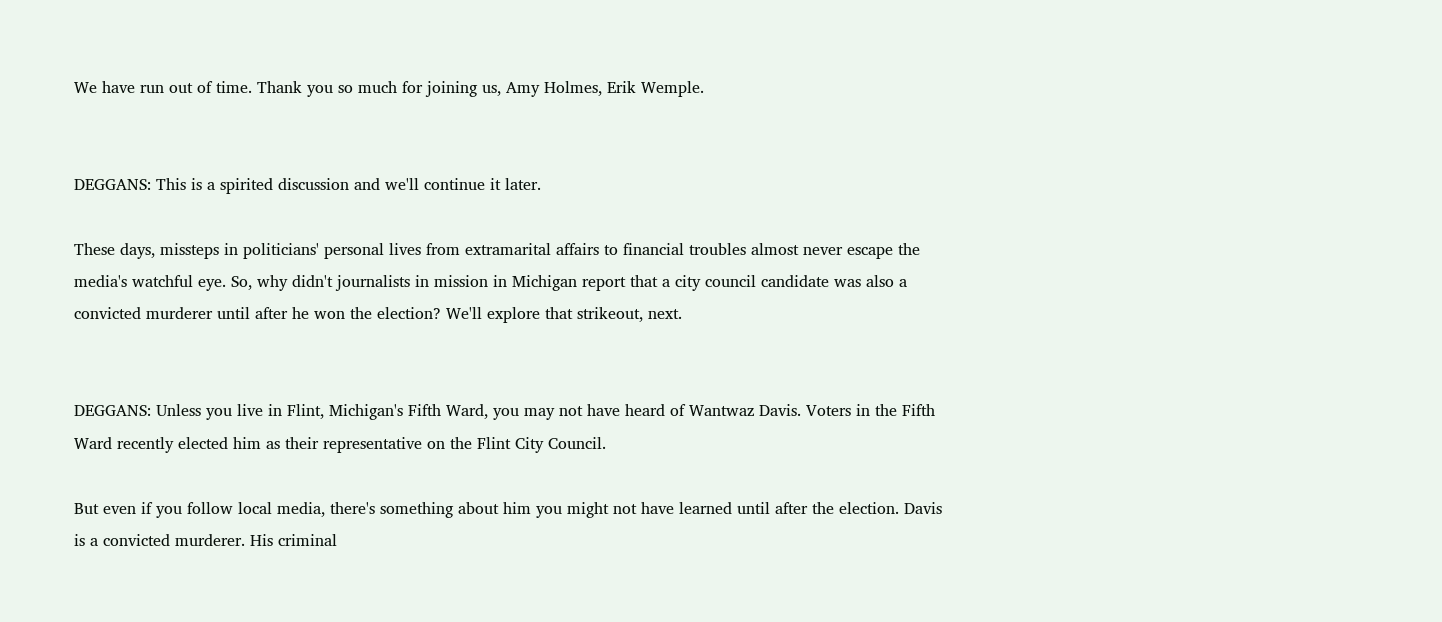We have run out of time. Thank you so much for joining us, Amy Holmes, Erik Wemple.


DEGGANS: This is a spirited discussion and we'll continue it later.

These days, missteps in politicians' personal lives from extramarital affairs to financial troubles almost never escape the media's watchful eye. So, why didn't journalists in mission in Michigan report that a city council candidate was also a convicted murderer until after he won the election? We'll explore that strikeout, next.


DEGGANS: Unless you live in Flint, Michigan's Fifth Ward, you may not have heard of Wantwaz Davis. Voters in the Fifth Ward recently elected him as their representative on the Flint City Council.

But even if you follow local media, there's something about him you might not have learned until after the election. Davis is a convicted murderer. His criminal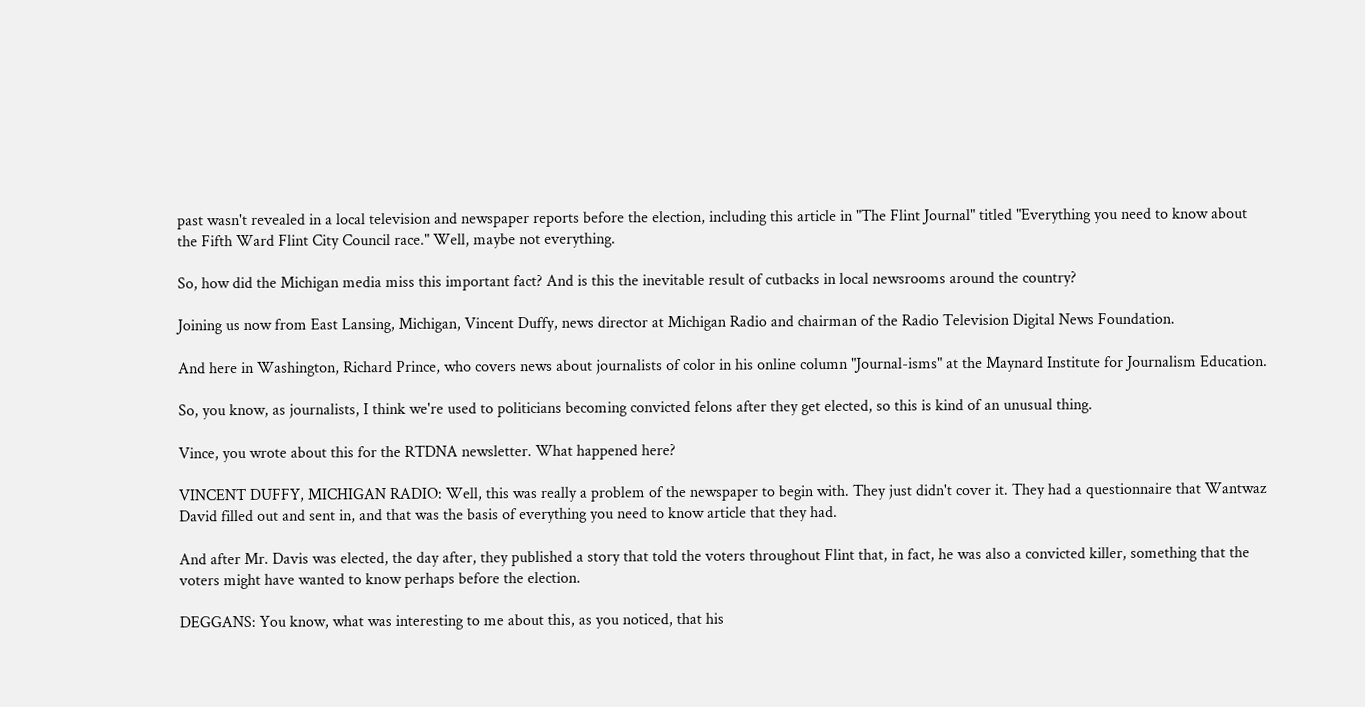past wasn't revealed in a local television and newspaper reports before the election, including this article in "The Flint Journal" titled "Everything you need to know about the Fifth Ward Flint City Council race." Well, maybe not everything.

So, how did the Michigan media miss this important fact? And is this the inevitable result of cutbacks in local newsrooms around the country?

Joining us now from East Lansing, Michigan, Vincent Duffy, news director at Michigan Radio and chairman of the Radio Television Digital News Foundation.

And here in Washington, Richard Prince, who covers news about journalists of color in his online column "Journal-isms" at the Maynard Institute for Journalism Education.

So, you know, as journalists, I think we're used to politicians becoming convicted felons after they get elected, so this is kind of an unusual thing.

Vince, you wrote about this for the RTDNA newsletter. What happened here?

VINCENT DUFFY, MICHIGAN RADIO: Well, this was really a problem of the newspaper to begin with. They just didn't cover it. They had a questionnaire that Wantwaz David filled out and sent in, and that was the basis of everything you need to know article that they had.

And after Mr. Davis was elected, the day after, they published a story that told the voters throughout Flint that, in fact, he was also a convicted killer, something that the voters might have wanted to know perhaps before the election.

DEGGANS: You know, what was interesting to me about this, as you noticed, that his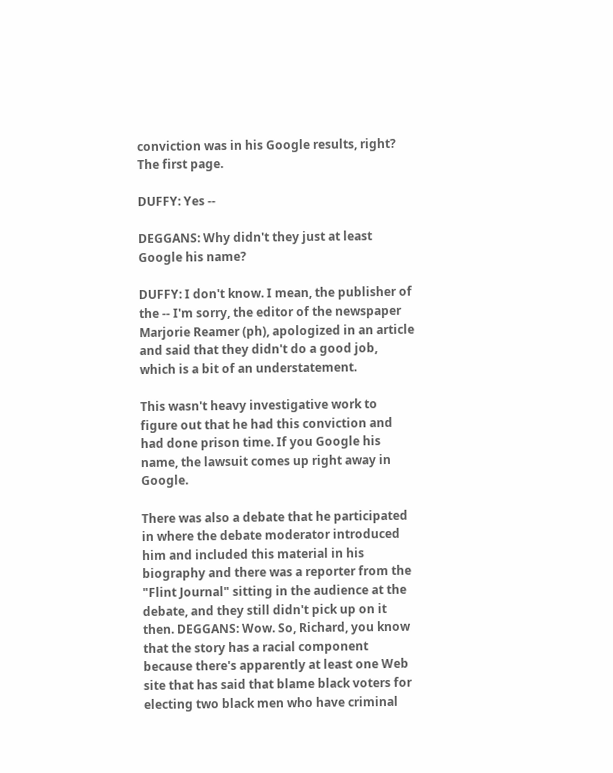conviction was in his Google results, right? The first page.

DUFFY: Yes --

DEGGANS: Why didn't they just at least Google his name?

DUFFY: I don't know. I mean, the publisher of the -- I'm sorry, the editor of the newspaper Marjorie Reamer (ph), apologized in an article and said that they didn't do a good job, which is a bit of an understatement.

This wasn't heavy investigative work to figure out that he had this conviction and had done prison time. If you Google his name, the lawsuit comes up right away in Google.

There was also a debate that he participated in where the debate moderator introduced him and included this material in his biography and there was a reporter from the "Flint Journal" sitting in the audience at the debate, and they still didn't pick up on it then. DEGGANS: Wow. So, Richard, you know that the story has a racial component because there's apparently at least one Web site that has said that blame black voters for electing two black men who have criminal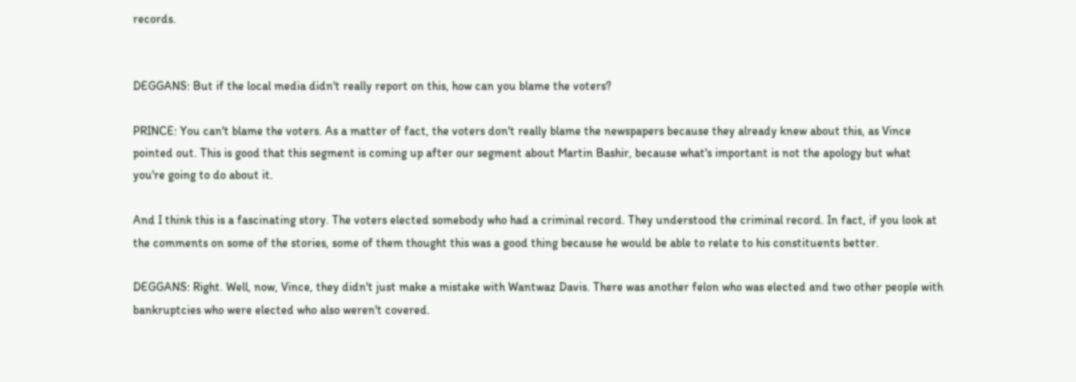records.


DEGGANS: But if the local media didn't really report on this, how can you blame the voters?

PRINCE: You can't blame the voters. As a matter of fact, the voters don't really blame the newspapers because they already knew about this, as Vince pointed out. This is good that this segment is coming up after our segment about Martin Bashir, because what's important is not the apology but what you're going to do about it.

And I think this is a fascinating story. The voters elected somebody who had a criminal record. They understood the criminal record. In fact, if you look at the comments on some of the stories, some of them thought this was a good thing because he would be able to relate to his constituents better.

DEGGANS: Right. Well, now, Vince, they didn't just make a mistake with Wantwaz Davis. There was another felon who was elected and two other people with bankruptcies who were elected who also weren't covered.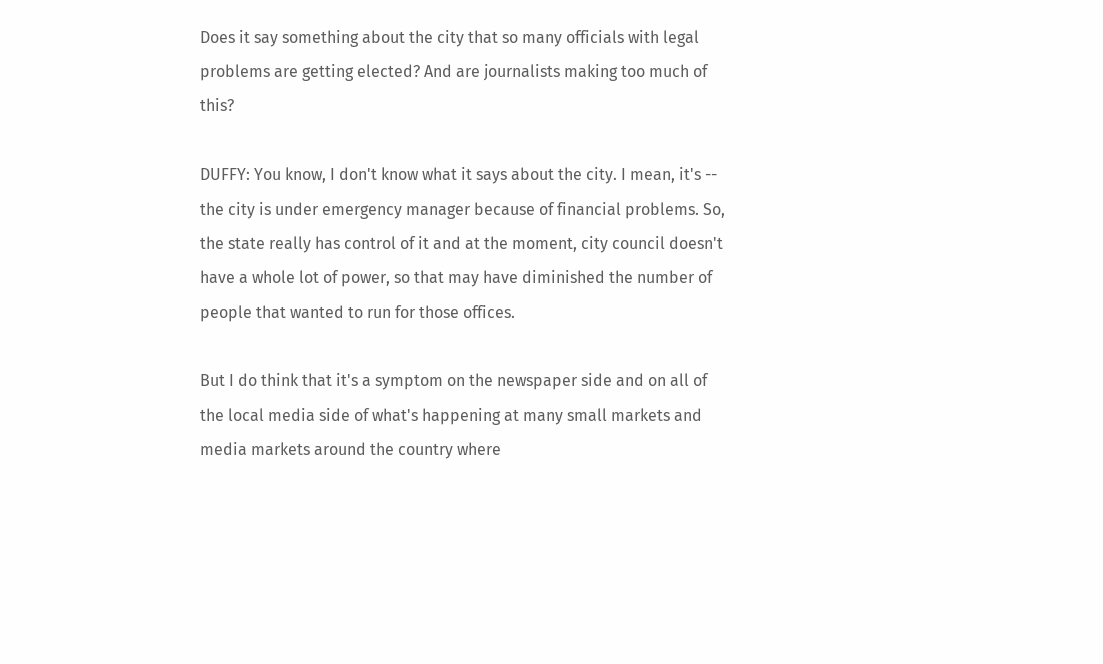Does it say something about the city that so many officials with legal problems are getting elected? And are journalists making too much of this?

DUFFY: You know, I don't know what it says about the city. I mean, it's -- the city is under emergency manager because of financial problems. So, the state really has control of it and at the moment, city council doesn't have a whole lot of power, so that may have diminished the number of people that wanted to run for those offices.

But I do think that it's a symptom on the newspaper side and on all of the local media side of what's happening at many small markets and media markets around the country where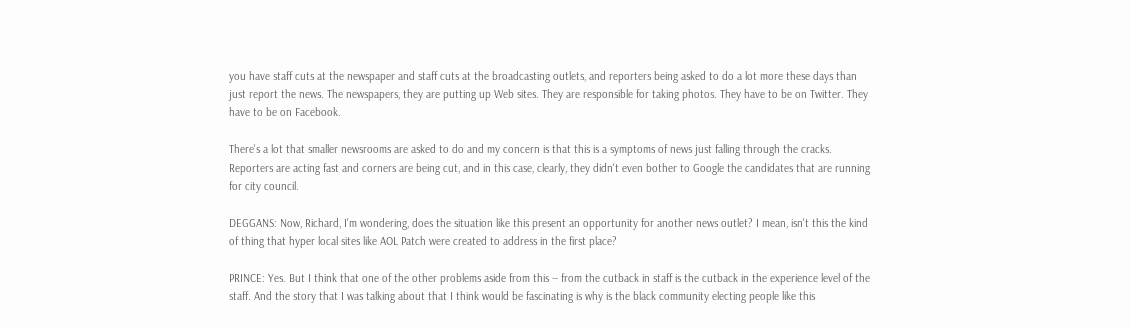you have staff cuts at the newspaper and staff cuts at the broadcasting outlets, and reporters being asked to do a lot more these days than just report the news. The newspapers, they are putting up Web sites. They are responsible for taking photos. They have to be on Twitter. They have to be on Facebook.

There's a lot that smaller newsrooms are asked to do and my concern is that this is a symptoms of news just falling through the cracks. Reporters are acting fast and corners are being cut, and in this case, clearly, they didn't even bother to Google the candidates that are running for city council.

DEGGANS: Now, Richard, I'm wondering, does the situation like this present an opportunity for another news outlet? I mean, isn't this the kind of thing that hyper local sites like AOL Patch were created to address in the first place?

PRINCE: Yes. But I think that one of the other problems aside from this -- from the cutback in staff is the cutback in the experience level of the staff. And the story that I was talking about that I think would be fascinating is why is the black community electing people like this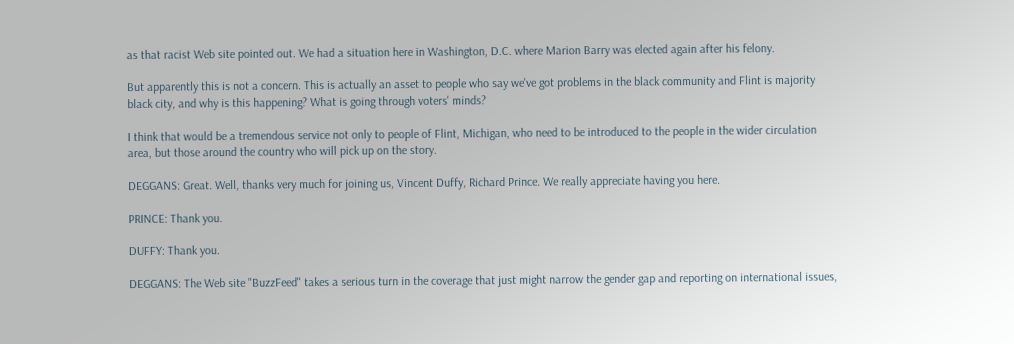as that racist Web site pointed out. We had a situation here in Washington, D.C. where Marion Barry was elected again after his felony.

But apparently this is not a concern. This is actually an asset to people who say we've got problems in the black community and Flint is majority black city, and why is this happening? What is going through voters' minds?

I think that would be a tremendous service not only to people of Flint, Michigan, who need to be introduced to the people in the wider circulation area, but those around the country who will pick up on the story.

DEGGANS: Great. Well, thanks very much for joining us, Vincent Duffy, Richard Prince. We really appreciate having you here.

PRINCE: Thank you.

DUFFY: Thank you.

DEGGANS: The Web site "BuzzFeed" takes a serious turn in the coverage that just might narrow the gender gap and reporting on international issues,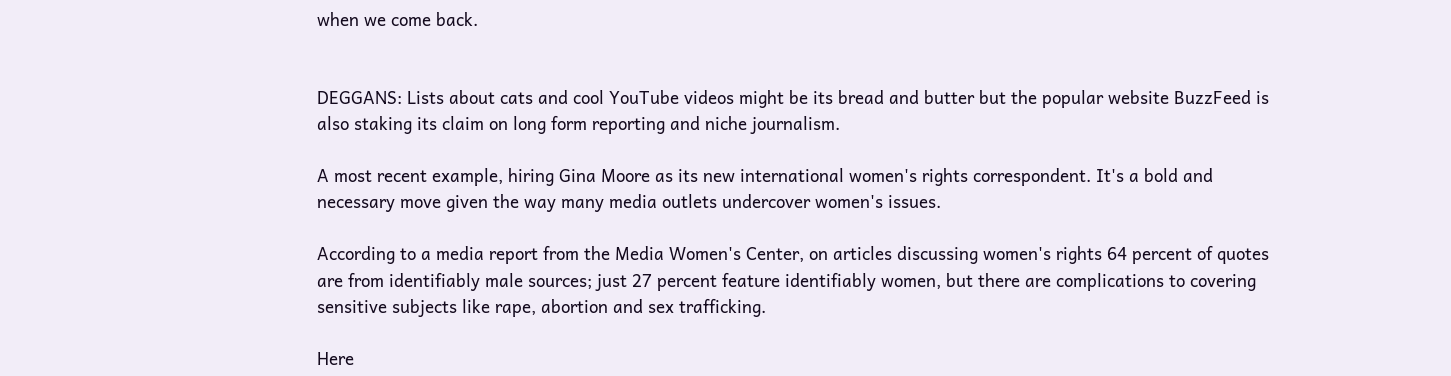when we come back.


DEGGANS: Lists about cats and cool YouTube videos might be its bread and butter but the popular website BuzzFeed is also staking its claim on long form reporting and niche journalism.

A most recent example, hiring Gina Moore as its new international women's rights correspondent. It's a bold and necessary move given the way many media outlets undercover women's issues.

According to a media report from the Media Women's Center, on articles discussing women's rights 64 percent of quotes are from identifiably male sources; just 27 percent feature identifiably women, but there are complications to covering sensitive subjects like rape, abortion and sex trafficking.

Here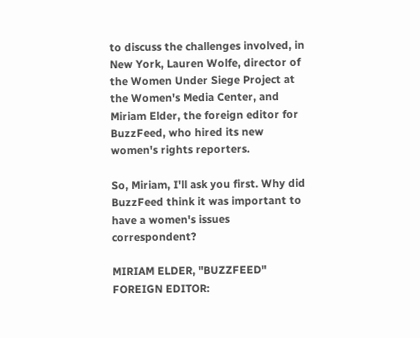to discuss the challenges involved, in New York, Lauren Wolfe, director of the Women Under Siege Project at the Women's Media Center, and Miriam Elder, the foreign editor for BuzzFeed, who hired its new women's rights reporters.

So, Miriam, I'll ask you first. Why did BuzzFeed think it was important to have a women's issues correspondent?

MIRIAM ELDER, "BUZZFEED" FOREIGN EDITOR: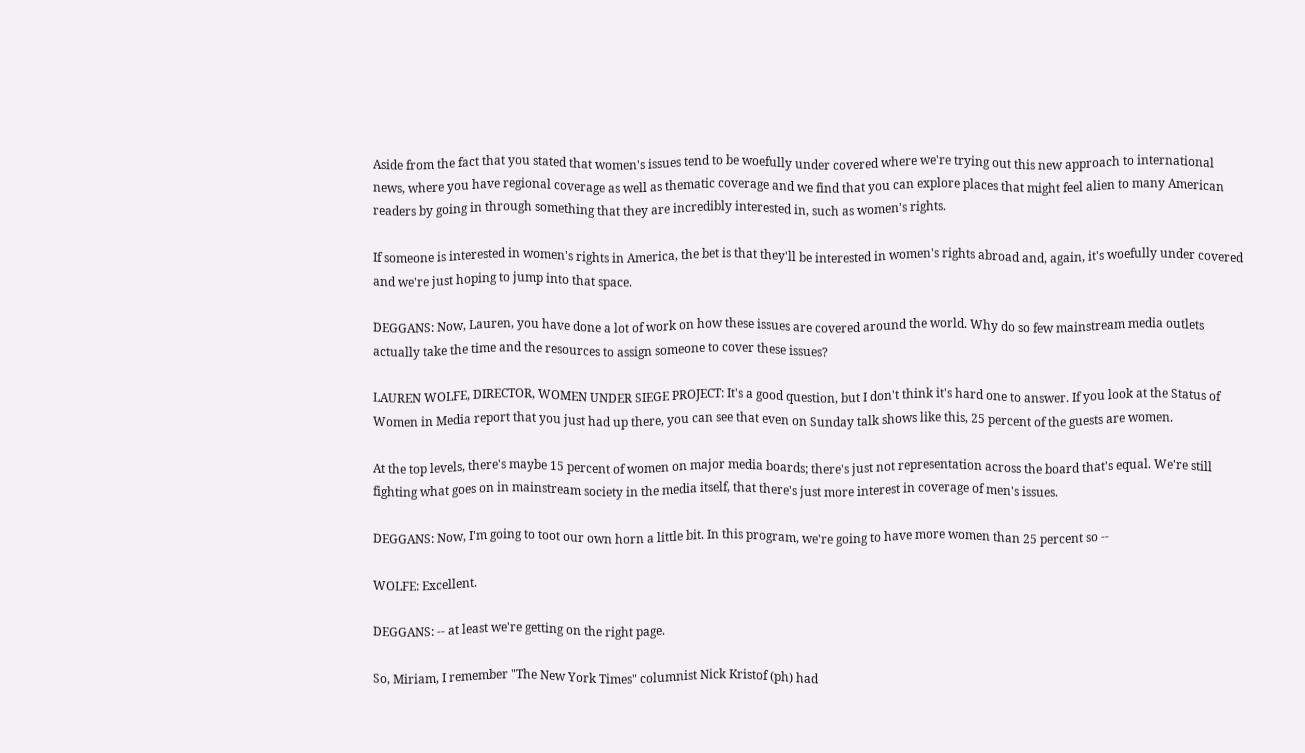Aside from the fact that you stated that women's issues tend to be woefully under covered where we're trying out this new approach to international news, where you have regional coverage as well as thematic coverage and we find that you can explore places that might feel alien to many American readers by going in through something that they are incredibly interested in, such as women's rights.

If someone is interested in women's rights in America, the bet is that they'll be interested in women's rights abroad and, again, it's woefully under covered and we're just hoping to jump into that space.

DEGGANS: Now, Lauren, you have done a lot of work on how these issues are covered around the world. Why do so few mainstream media outlets actually take the time and the resources to assign someone to cover these issues?

LAUREN WOLFE, DIRECTOR, WOMEN UNDER SIEGE PROJECT: It's a good question, but I don't think it's hard one to answer. If you look at the Status of Women in Media report that you just had up there, you can see that even on Sunday talk shows like this, 25 percent of the guests are women.

At the top levels, there's maybe 15 percent of women on major media boards; there's just not representation across the board that's equal. We're still fighting what goes on in mainstream society in the media itself, that there's just more interest in coverage of men's issues.

DEGGANS: Now, I'm going to toot our own horn a little bit. In this program, we're going to have more women than 25 percent so --

WOLFE: Excellent.

DEGGANS: -- at least we're getting on the right page.

So, Miriam, I remember "The New York Times" columnist Nick Kristof (ph) had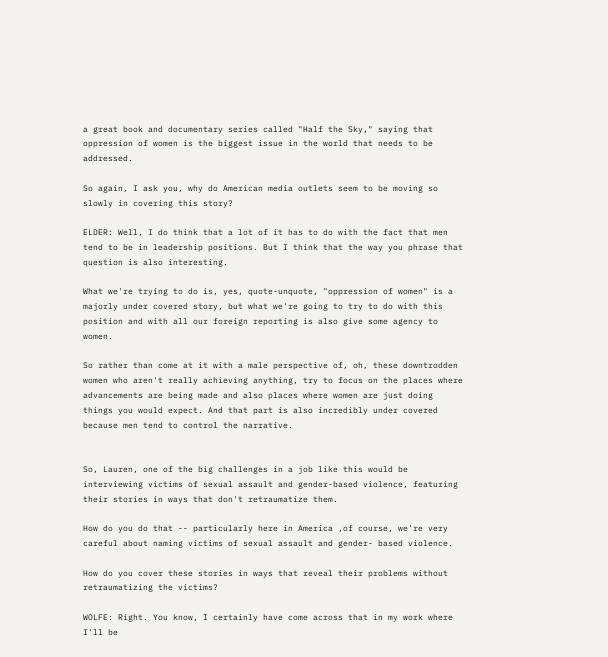a great book and documentary series called "Half the Sky," saying that oppression of women is the biggest issue in the world that needs to be addressed.

So again, I ask you, why do American media outlets seem to be moving so slowly in covering this story?

ELDER: Well, I do think that a lot of it has to do with the fact that men tend to be in leadership positions. But I think that the way you phrase that question is also interesting.

What we're trying to do is, yes, quote-unquote, "oppression of women" is a majorly under covered story, but what we're going to try to do with this position and with all our foreign reporting is also give some agency to women.

So rather than come at it with a male perspective of, oh, these downtrodden women who aren't really achieving anything, try to focus on the places where advancements are being made and also places where women are just doing things you would expect. And that part is also incredibly under covered because men tend to control the narrative.


So, Lauren, one of the big challenges in a job like this would be interviewing victims of sexual assault and gender-based violence, featuring their stories in ways that don't retraumatize them.

How do you do that -- particularly here in America ,of course, we're very careful about naming victims of sexual assault and gender- based violence.

How do you cover these stories in ways that reveal their problems without retraumatizing the victims?

WOLFE: Right. You know, I certainly have come across that in my work where I'll be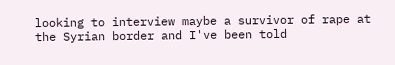looking to interview maybe a survivor of rape at the Syrian border and I've been told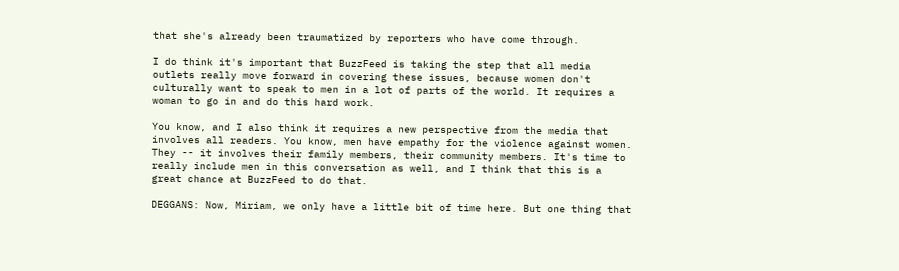that she's already been traumatized by reporters who have come through.

I do think it's important that BuzzFeed is taking the step that all media outlets really move forward in covering these issues, because women don't culturally want to speak to men in a lot of parts of the world. It requires a woman to go in and do this hard work.

You know, and I also think it requires a new perspective from the media that involves all readers. You know, men have empathy for the violence against women. They -- it involves their family members, their community members. It's time to really include men in this conversation as well, and I think that this is a great chance at BuzzFeed to do that.

DEGGANS: Now, Miriam, we only have a little bit of time here. But one thing that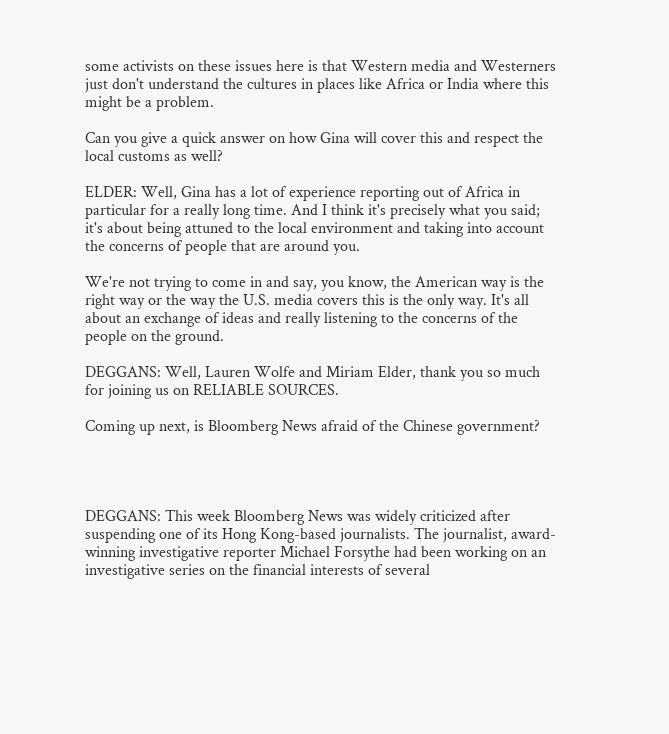some activists on these issues here is that Western media and Westerners just don't understand the cultures in places like Africa or India where this might be a problem.

Can you give a quick answer on how Gina will cover this and respect the local customs as well?

ELDER: Well, Gina has a lot of experience reporting out of Africa in particular for a really long time. And I think it's precisely what you said; it's about being attuned to the local environment and taking into account the concerns of people that are around you.

We're not trying to come in and say, you know, the American way is the right way or the way the U.S. media covers this is the only way. It's all about an exchange of ideas and really listening to the concerns of the people on the ground.

DEGGANS: Well, Lauren Wolfe and Miriam Elder, thank you so much for joining us on RELIABLE SOURCES.

Coming up next, is Bloomberg News afraid of the Chinese government?




DEGGANS: This week Bloomberg News was widely criticized after suspending one of its Hong Kong-based journalists. The journalist, award-winning investigative reporter Michael Forsythe had been working on an investigative series on the financial interests of several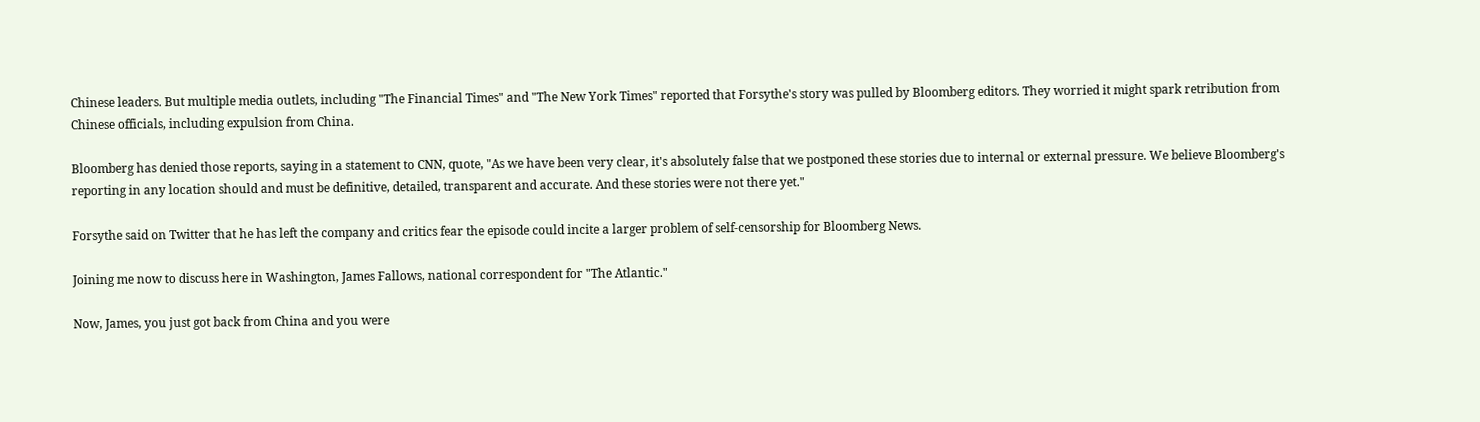Chinese leaders. But multiple media outlets, including "The Financial Times" and "The New York Times" reported that Forsythe's story was pulled by Bloomberg editors. They worried it might spark retribution from Chinese officials, including expulsion from China.

Bloomberg has denied those reports, saying in a statement to CNN, quote, "As we have been very clear, it's absolutely false that we postponed these stories due to internal or external pressure. We believe Bloomberg's reporting in any location should and must be definitive, detailed, transparent and accurate. And these stories were not there yet."

Forsythe said on Twitter that he has left the company and critics fear the episode could incite a larger problem of self-censorship for Bloomberg News.

Joining me now to discuss here in Washington, James Fallows, national correspondent for "The Atlantic."

Now, James, you just got back from China and you were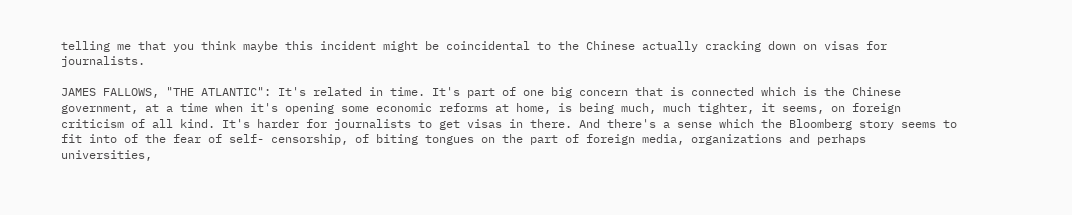telling me that you think maybe this incident might be coincidental to the Chinese actually cracking down on visas for journalists.

JAMES FALLOWS, "THE ATLANTIC": It's related in time. It's part of one big concern that is connected which is the Chinese government, at a time when it's opening some economic reforms at home, is being much, much tighter, it seems, on foreign criticism of all kind. It's harder for journalists to get visas in there. And there's a sense which the Bloomberg story seems to fit into of the fear of self- censorship, of biting tongues on the part of foreign media, organizations and perhaps universities,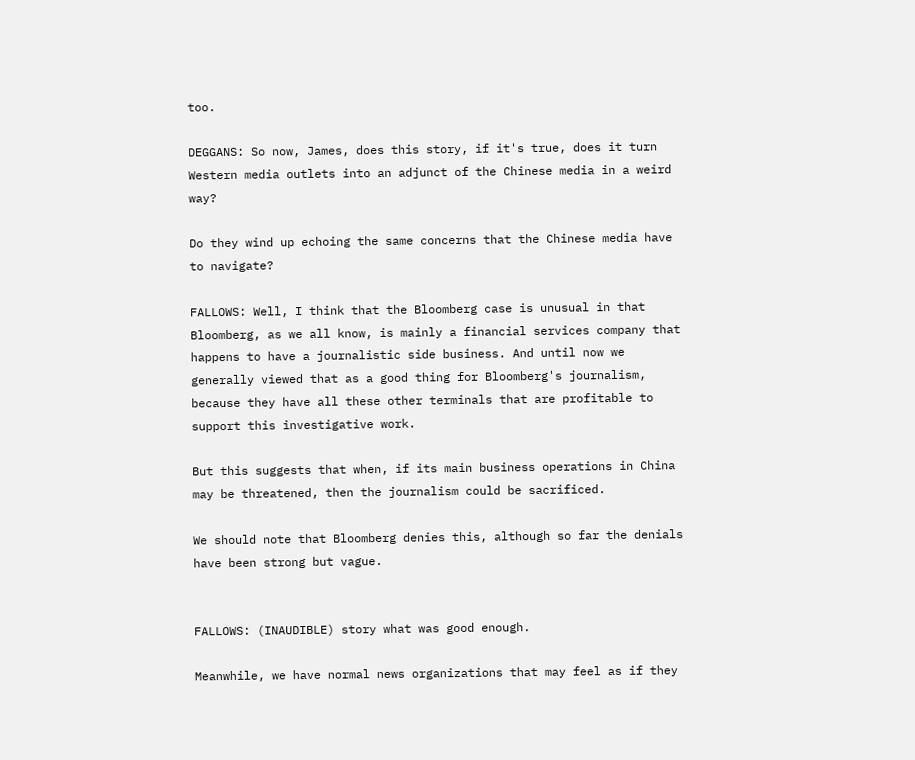too.

DEGGANS: So now, James, does this story, if it's true, does it turn Western media outlets into an adjunct of the Chinese media in a weird way?

Do they wind up echoing the same concerns that the Chinese media have to navigate?

FALLOWS: Well, I think that the Bloomberg case is unusual in that Bloomberg, as we all know, is mainly a financial services company that happens to have a journalistic side business. And until now we generally viewed that as a good thing for Bloomberg's journalism, because they have all these other terminals that are profitable to support this investigative work.

But this suggests that when, if its main business operations in China may be threatened, then the journalism could be sacrificed.

We should note that Bloomberg denies this, although so far the denials have been strong but vague.


FALLOWS: (INAUDIBLE) story what was good enough.

Meanwhile, we have normal news organizations that may feel as if they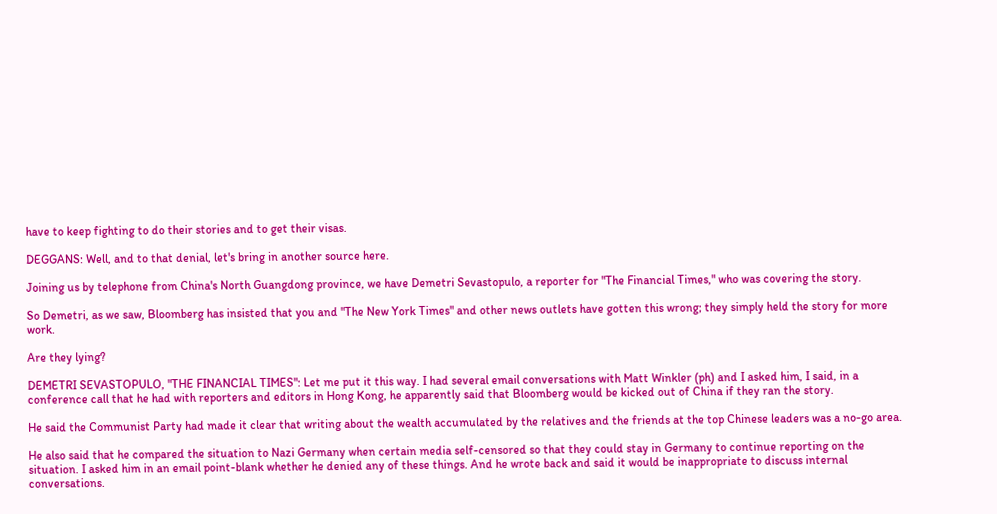have to keep fighting to do their stories and to get their visas.

DEGGANS: Well, and to that denial, let's bring in another source here.

Joining us by telephone from China's North Guangdong province, we have Demetri Sevastopulo, a reporter for "The Financial Times," who was covering the story.

So Demetri, as we saw, Bloomberg has insisted that you and "The New York Times" and other news outlets have gotten this wrong; they simply held the story for more work.

Are they lying?

DEMETRI SEVASTOPULO, "THE FINANCIAL TIMES": Let me put it this way. I had several email conversations with Matt Winkler (ph) and I asked him, I said, in a conference call that he had with reporters and editors in Hong Kong, he apparently said that Bloomberg would be kicked out of China if they ran the story.

He said the Communist Party had made it clear that writing about the wealth accumulated by the relatives and the friends at the top Chinese leaders was a no-go area.

He also said that he compared the situation to Nazi Germany when certain media self-censored so that they could stay in Germany to continue reporting on the situation. I asked him in an email point-blank whether he denied any of these things. And he wrote back and said it would be inappropriate to discuss internal conversations.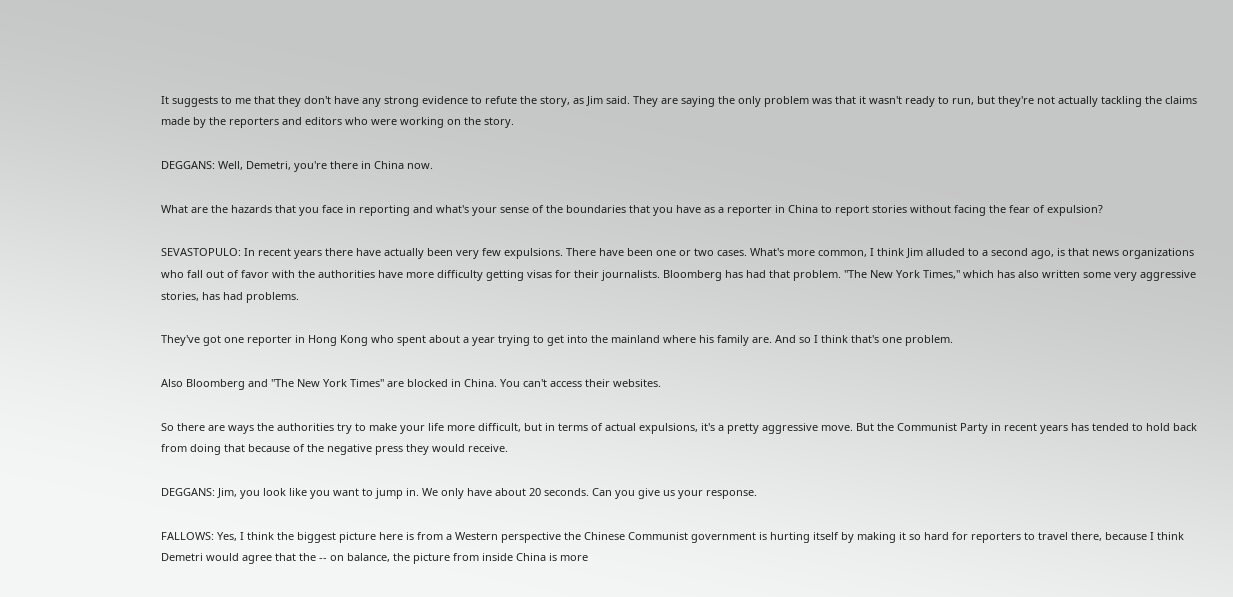It suggests to me that they don't have any strong evidence to refute the story, as Jim said. They are saying the only problem was that it wasn't ready to run, but they're not actually tackling the claims made by the reporters and editors who were working on the story.

DEGGANS: Well, Demetri, you're there in China now.

What are the hazards that you face in reporting and what's your sense of the boundaries that you have as a reporter in China to report stories without facing the fear of expulsion?

SEVASTOPULO: In recent years there have actually been very few expulsions. There have been one or two cases. What's more common, I think Jim alluded to a second ago, is that news organizations who fall out of favor with the authorities have more difficulty getting visas for their journalists. Bloomberg has had that problem. "The New York Times," which has also written some very aggressive stories, has had problems.

They've got one reporter in Hong Kong who spent about a year trying to get into the mainland where his family are. And so I think that's one problem.

Also Bloomberg and "The New York Times" are blocked in China. You can't access their websites.

So there are ways the authorities try to make your life more difficult, but in terms of actual expulsions, it's a pretty aggressive move. But the Communist Party in recent years has tended to hold back from doing that because of the negative press they would receive.

DEGGANS: Jim, you look like you want to jump in. We only have about 20 seconds. Can you give us your response.

FALLOWS: Yes, I think the biggest picture here is from a Western perspective the Chinese Communist government is hurting itself by making it so hard for reporters to travel there, because I think Demetri would agree that the -- on balance, the picture from inside China is more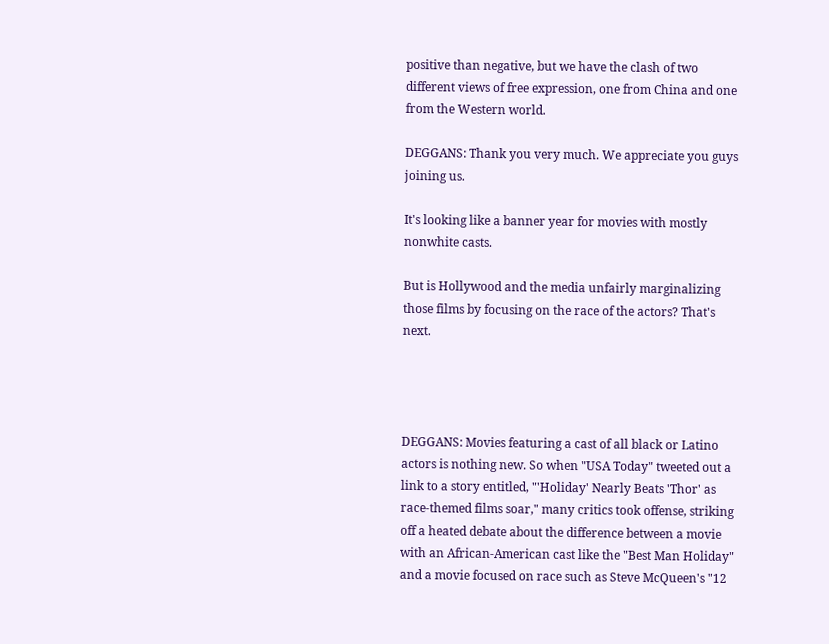positive than negative, but we have the clash of two different views of free expression, one from China and one from the Western world.

DEGGANS: Thank you very much. We appreciate you guys joining us.

It's looking like a banner year for movies with mostly nonwhite casts.

But is Hollywood and the media unfairly marginalizing those films by focusing on the race of the actors? That's next.




DEGGANS: Movies featuring a cast of all black or Latino actors is nothing new. So when "USA Today" tweeted out a link to a story entitled, "'Holiday' Nearly Beats 'Thor' as race-themed films soar," many critics took offense, striking off a heated debate about the difference between a movie with an African-American cast like the "Best Man Holiday" and a movie focused on race such as Steve McQueen's "12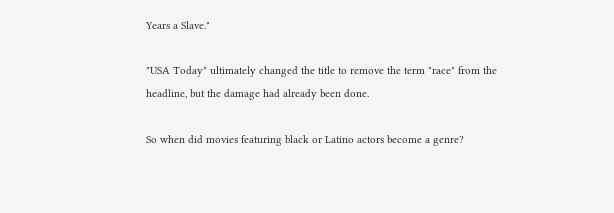Years a Slave."

"USA Today" ultimately changed the title to remove the term "race" from the headline, but the damage had already been done.

So when did movies featuring black or Latino actors become a genre?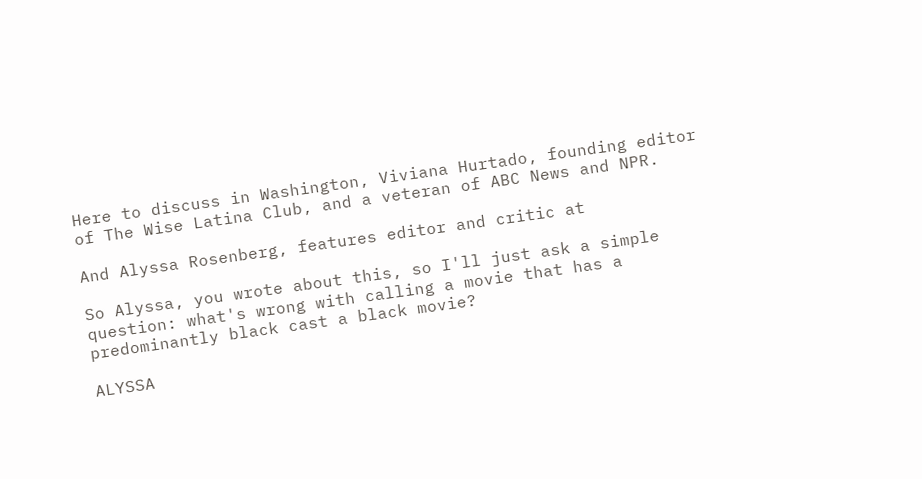Here to discuss in Washington, Viviana Hurtado, founding editor of The Wise Latina Club, and a veteran of ABC News and NPR.

And Alyssa Rosenberg, features editor and critic at

So Alyssa, you wrote about this, so I'll just ask a simple question: what's wrong with calling a movie that has a predominantly black cast a black movie?

ALYSSA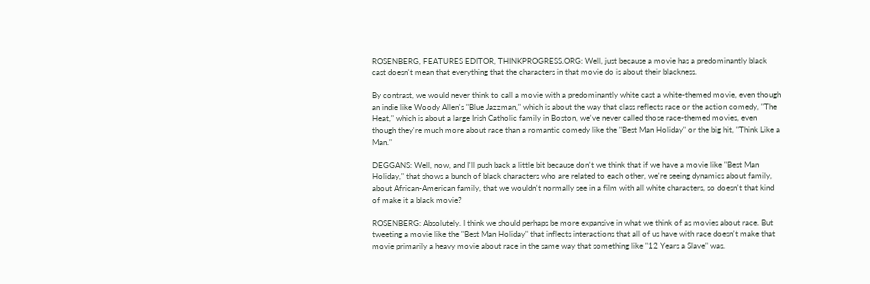ROSENBERG, FEATURES EDITOR, THINKPROGRESS.ORG: Well, just because a movie has a predominantly black cast doesn't mean that everything that the characters in that movie do is about their blackness.

By contrast, we would never think to call a movie with a predominantly white cast a white-themed movie, even though an indie like Woody Allen's "Blue Jazzman," which is about the way that class reflects race or the action comedy, "The Heat," which is about a large Irish Catholic family in Boston, we've never called those race-themed movies, even though they're much more about race than a romantic comedy like the "Best Man Holiday" or the big hit, "Think Like a Man."

DEGGANS: Well, now, and I'll push back a little bit because don't we think that if we have a movie like "Best Man Holiday," that shows a bunch of black characters who are related to each other, we're seeing dynamics about family, about African-American family, that we wouldn't normally see in a film with all white characters, so doesn't that kind of make it a black movie?

ROSENBERG: Absolutely. I think we should perhaps be more expansive in what we think of as movies about race. But tweeting a movie like the "Best Man Holiday" that inflects interactions that all of us have with race doesn't make that movie primarily a heavy movie about race in the same way that something like "12 Years a Slave" was.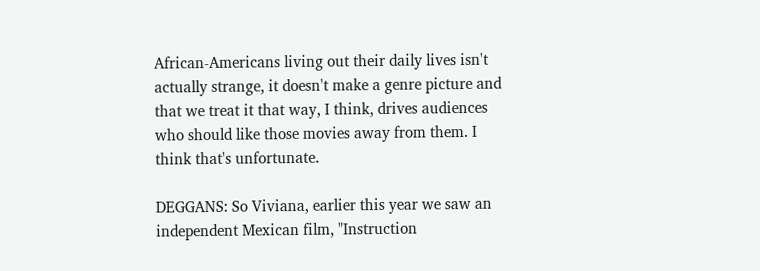African-Americans living out their daily lives isn't actually strange, it doesn't make a genre picture and that we treat it that way, I think, drives audiences who should like those movies away from them. I think that's unfortunate.

DEGGANS: So Viviana, earlier this year we saw an independent Mexican film, "Instruction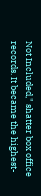Not Included," shatter box office records. It became the highest-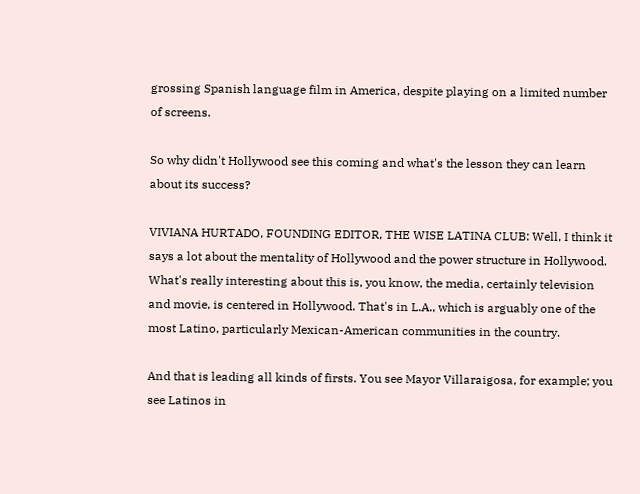grossing Spanish language film in America, despite playing on a limited number of screens.

So why didn't Hollywood see this coming and what's the lesson they can learn about its success?

VIVIANA HURTADO, FOUNDING EDITOR, THE WISE LATINA CLUB: Well, I think it says a lot about the mentality of Hollywood and the power structure in Hollywood. What's really interesting about this is, you know, the media, certainly television and movie, is centered in Hollywood. That's in L.A., which is arguably one of the most Latino, particularly Mexican-American communities in the country.

And that is leading all kinds of firsts. You see Mayor Villaraigosa, for example; you see Latinos in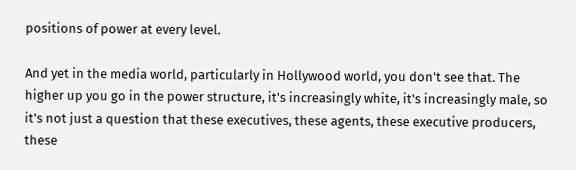positions of power at every level.

And yet in the media world, particularly in Hollywood world, you don't see that. The higher up you go in the power structure, it's increasingly white, it's increasingly male, so it's not just a question that these executives, these agents, these executive producers, these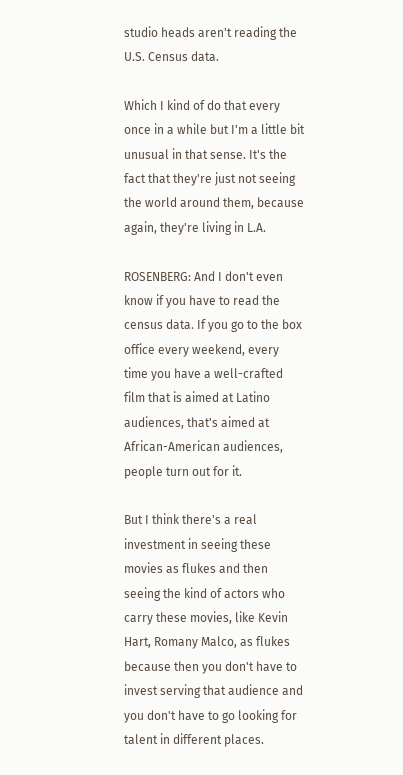studio heads aren't reading the U.S. Census data.

Which I kind of do that every once in a while but I'm a little bit unusual in that sense. It's the fact that they're just not seeing the world around them, because again, they're living in L.A.

ROSENBERG: And I don't even know if you have to read the census data. If you go to the box office every weekend, every time you have a well-crafted film that is aimed at Latino audiences, that's aimed at African-American audiences, people turn out for it.

But I think there's a real investment in seeing these movies as flukes and then seeing the kind of actors who carry these movies, like Kevin Hart, Romany Malco, as flukes because then you don't have to invest serving that audience and you don't have to go looking for talent in different places.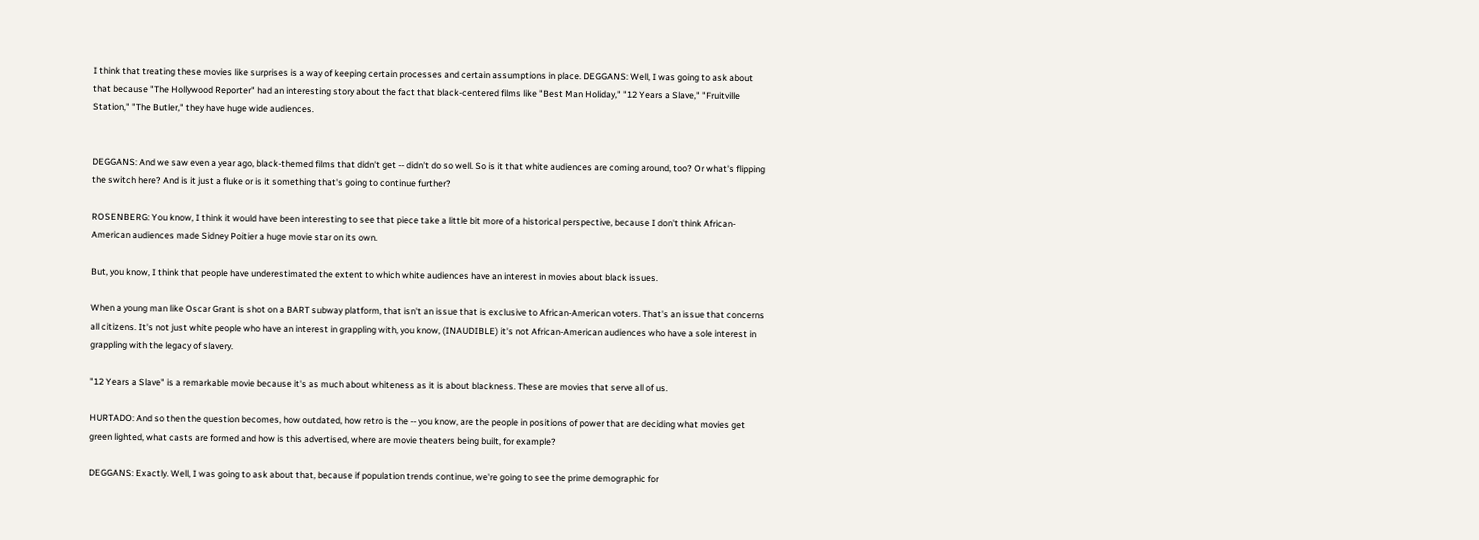I think that treating these movies like surprises is a way of keeping certain processes and certain assumptions in place. DEGGANS: Well, I was going to ask about that because "The Hollywood Reporter" had an interesting story about the fact that black-centered films like "Best Man Holiday," "12 Years a Slave," "Fruitville Station," "The Butler," they have huge wide audiences.


DEGGANS: And we saw even a year ago, black-themed films that didn't get -- didn't do so well. So is it that white audiences are coming around, too? Or what's flipping the switch here? And is it just a fluke or is it something that's going to continue further?

ROSENBERG: You know, I think it would have been interesting to see that piece take a little bit more of a historical perspective, because I don't think African-American audiences made Sidney Poitier a huge movie star on its own.

But, you know, I think that people have underestimated the extent to which white audiences have an interest in movies about black issues.

When a young man like Oscar Grant is shot on a BART subway platform, that isn't an issue that is exclusive to African-American voters. That's an issue that concerns all citizens. It's not just white people who have an interest in grappling with, you know, (INAUDIBLE) it's not African-American audiences who have a sole interest in grappling with the legacy of slavery.

"12 Years a Slave" is a remarkable movie because it's as much about whiteness as it is about blackness. These are movies that serve all of us.

HURTADO: And so then the question becomes, how outdated, how retro is the -- you know, are the people in positions of power that are deciding what movies get green lighted, what casts are formed and how is this advertised, where are movie theaters being built, for example?

DEGGANS: Exactly. Well, I was going to ask about that, because if population trends continue, we're going to see the prime demographic for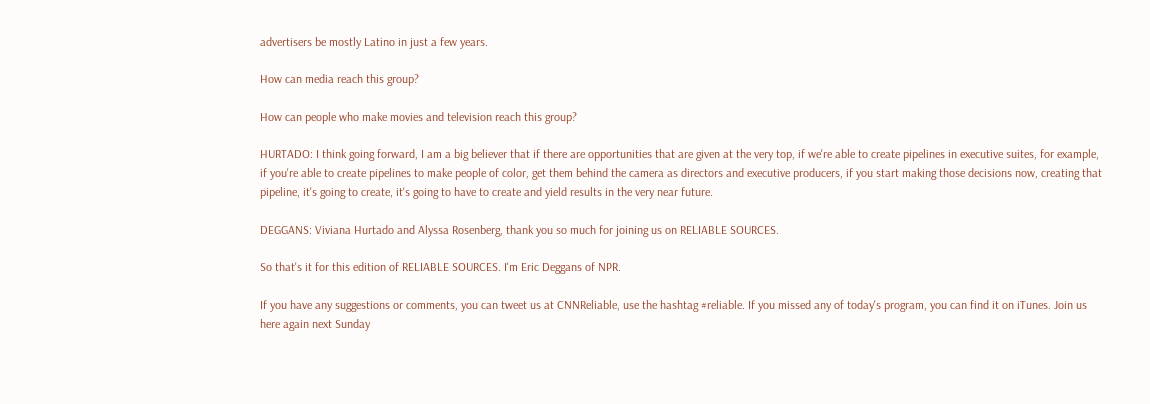advertisers be mostly Latino in just a few years.

How can media reach this group?

How can people who make movies and television reach this group?

HURTADO: I think going forward, I am a big believer that if there are opportunities that are given at the very top, if we're able to create pipelines in executive suites, for example, if you're able to create pipelines to make people of color, get them behind the camera as directors and executive producers, if you start making those decisions now, creating that pipeline, it's going to create, it's going to have to create and yield results in the very near future.

DEGGANS: Viviana Hurtado and Alyssa Rosenberg, thank you so much for joining us on RELIABLE SOURCES.

So that's it for this edition of RELIABLE SOURCES. I'm Eric Deggans of NPR.

If you have any suggestions or comments, you can tweet us at CNNReliable, use the hashtag #reliable. If you missed any of today's program, you can find it on iTunes. Join us here again next Sunday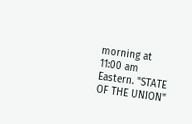morning at 11:00 am Eastern. "STATE OF THE UNION"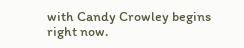with Candy Crowley begins right now.